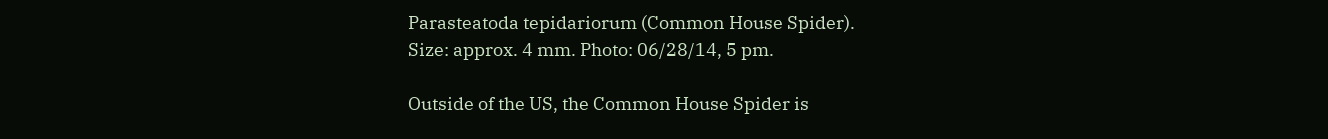Parasteatoda tepidariorum (Common House Spider).
Size: approx. 4 mm. Photo: 06/28/14, 5 pm.

Outside of the US, the Common House Spider is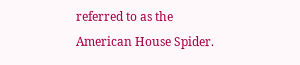referred to as the American House Spider.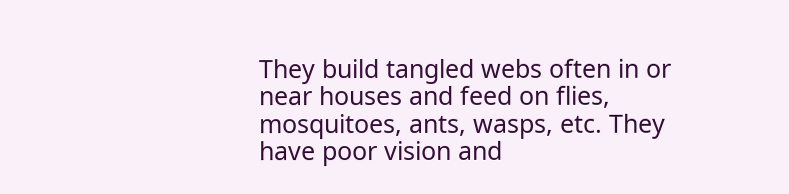They build tangled webs often in or near houses and feed on flies, mosquitoes, ants, wasps, etc. They have poor vision and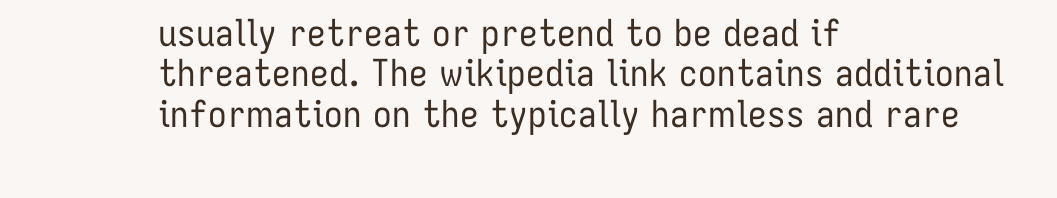usually retreat or pretend to be dead if threatened. The wikipedia link contains additional information on the typically harmless and rare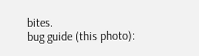bites.
bug guide (this photo):